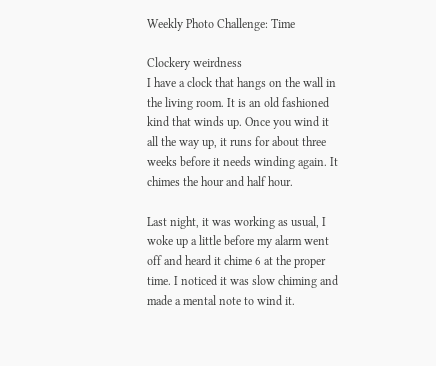Weekly Photo Challenge: Time

Clockery weirdness
I have a clock that hangs on the wall in the living room. It is an old fashioned kind that winds up. Once you wind it all the way up, it runs for about three weeks before it needs winding again. It chimes the hour and half hour.

Last night, it was working as usual, I woke up a little before my alarm went off and heard it chime 6 at the proper time. I noticed it was slow chiming and made a mental note to wind it.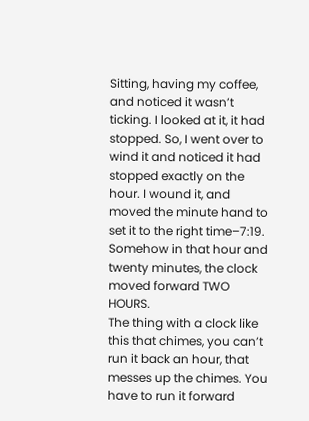Sitting, having my coffee, and noticed it wasn’t ticking. I looked at it, it had stopped. So, I went over to wind it and noticed it had stopped exactly on the hour. I wound it, and moved the minute hand to set it to the right time–7:19.
Somehow in that hour and twenty minutes, the clock moved forward TWO HOURS.
The thing with a clock like this that chimes, you can’t run it back an hour, that messes up the chimes. You have to run it forward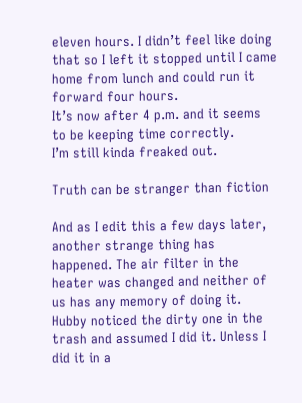eleven hours. I didn’t feel like doing that so I left it stopped until I came home from lunch and could run it forward four hours.
It’s now after 4 p.m. and it seems to be keeping time correctly.
I’m still kinda freaked out.

Truth can be stranger than fiction

And as I edit this a few days later, another strange thing has happened. The air filter in the heater was changed and neither of us has any memory of doing it. Hubby noticed the dirty one in the trash and assumed I did it. Unless I did it in a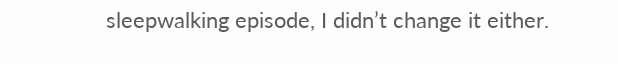sleepwalking episode, I didn’t change it either.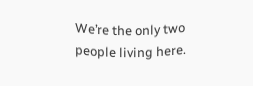We’re the only two people living here.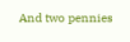And two pennies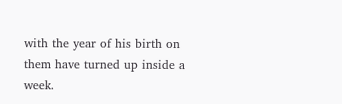with the year of his birth on them have turned up inside a week.